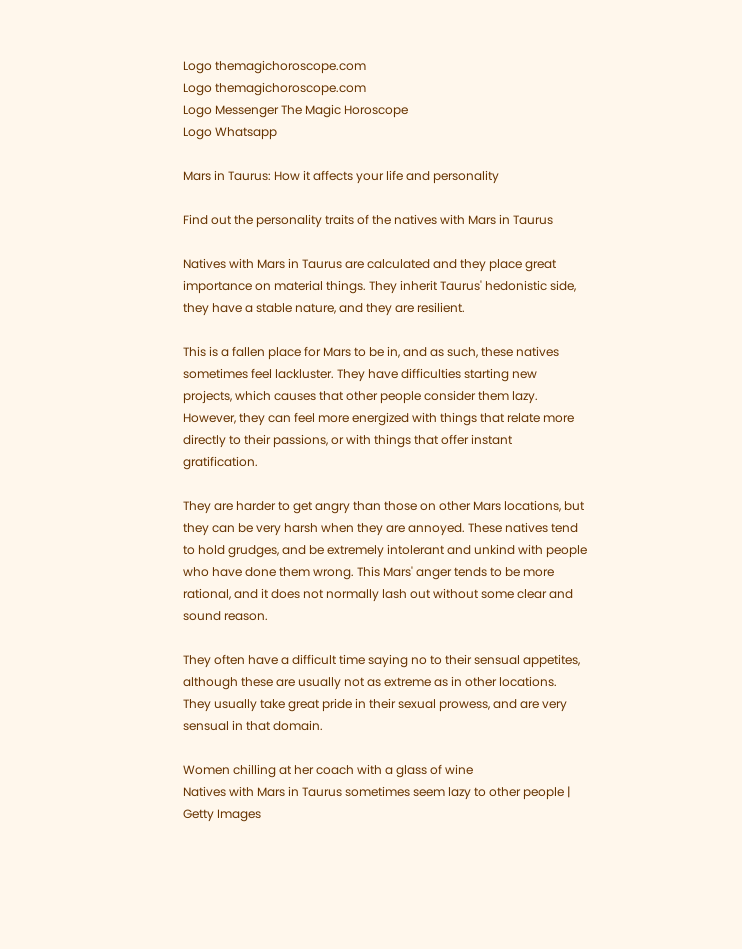Logo themagichoroscope.com
Logo themagichoroscope.com
Logo Messenger The Magic Horoscope
Logo Whatsapp

Mars in Taurus: How it affects your life and personality

Find out the personality traits of the natives with Mars in Taurus

Natives with Mars in Taurus are calculated and they place great importance on material things. They inherit Taurus' hedonistic side, they have a stable nature, and they are resilient.

This is a fallen place for Mars to be in, and as such, these natives sometimes feel lackluster. They have difficulties starting new projects, which causes that other people consider them lazy. However, they can feel more energized with things that relate more directly to their passions, or with things that offer instant gratification.

They are harder to get angry than those on other Mars locations, but they can be very harsh when they are annoyed. These natives tend to hold grudges, and be extremely intolerant and unkind with people who have done them wrong. This Mars' anger tends to be more rational, and it does not normally lash out without some clear and sound reason.

They often have a difficult time saying no to their sensual appetites, although these are usually not as extreme as in other locations. They usually take great pride in their sexual prowess, and are very sensual in that domain.

Women chilling at her coach with a glass of wine
Natives with Mars in Taurus sometimes seem lazy to other people | Getty Images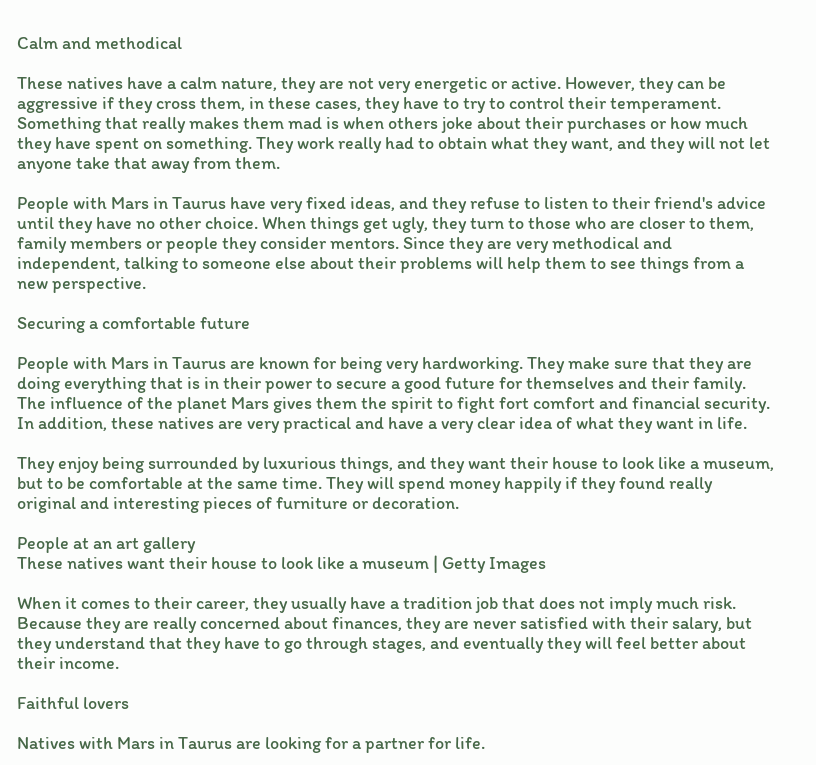Calm and methodical

These natives have a calm nature, they are not very energetic or active. However, they can be aggressive if they cross them, in these cases, they have to try to control their temperament. Something that really makes them mad is when others joke about their purchases or how much they have spent on something. They work really had to obtain what they want, and they will not let anyone take that away from them.

People with Mars in Taurus have very fixed ideas, and they refuse to listen to their friend's advice until they have no other choice. When things get ugly, they turn to those who are closer to them, family members or people they consider mentors. Since they are very methodical and independent, talking to someone else about their problems will help them to see things from a new perspective.

Securing a comfortable future

People with Mars in Taurus are known for being very hardworking. They make sure that they are doing everything that is in their power to secure a good future for themselves and their family. The influence of the planet Mars gives them the spirit to fight fort comfort and financial security. In addition, these natives are very practical and have a very clear idea of what they want in life.

They enjoy being surrounded by luxurious things, and they want their house to look like a museum, but to be comfortable at the same time. They will spend money happily if they found really original and interesting pieces of furniture or decoration.

People at an art gallery
These natives want their house to look like a museum | Getty Images

When it comes to their career, they usually have a tradition job that does not imply much risk. Because they are really concerned about finances, they are never satisfied with their salary, but they understand that they have to go through stages, and eventually they will feel better about their income.

Faithful lovers

Natives with Mars in Taurus are looking for a partner for life.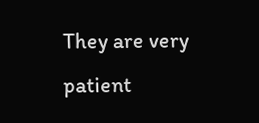They are very patient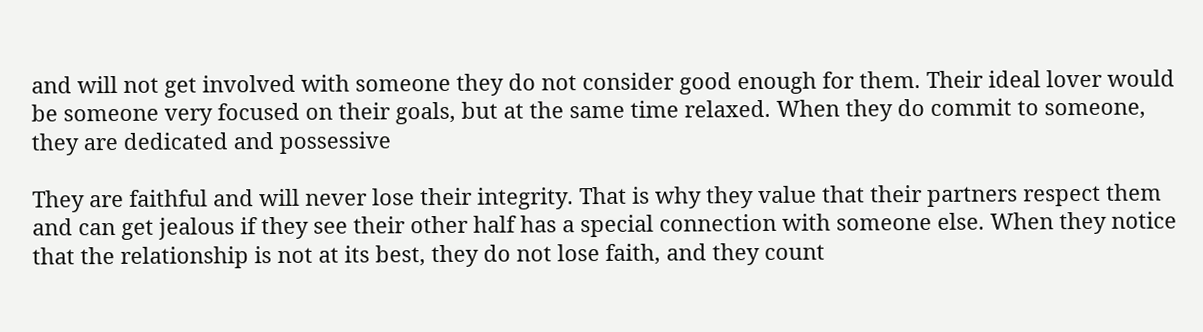and will not get involved with someone they do not consider good enough for them. Their ideal lover would be someone very focused on their goals, but at the same time relaxed. When they do commit to someone, they are dedicated and possessive

They are faithful and will never lose their integrity. That is why they value that their partners respect them and can get jealous if they see their other half has a special connection with someone else. When they notice that the relationship is not at its best, they do not lose faith, and they count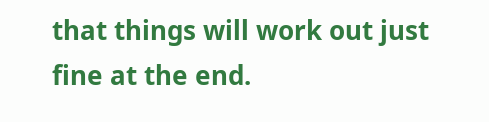that things will work out just fine at the end.